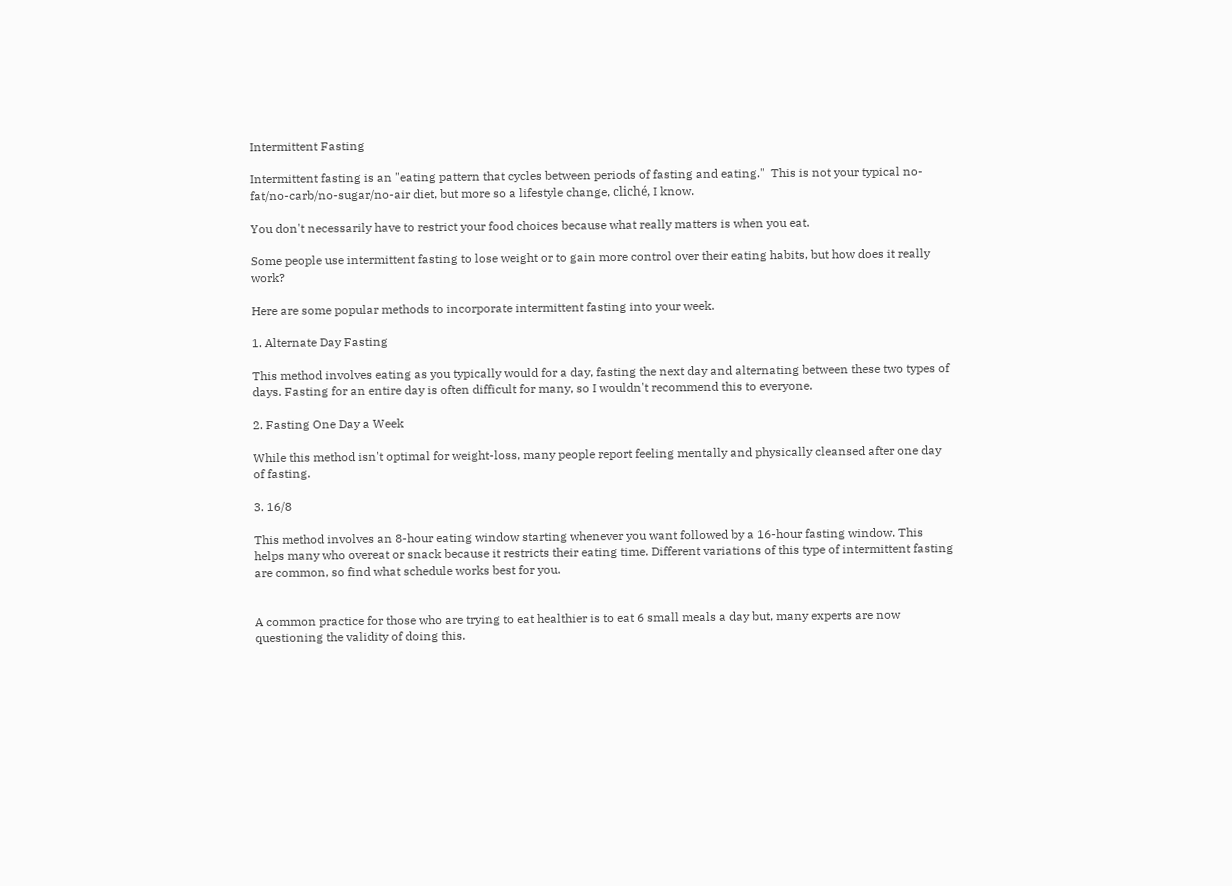Intermittent Fasting

Intermittent fasting is an "eating pattern that cycles between periods of fasting and eating."  This is not your typical no-fat/no-carb/no-sugar/no-air diet, but more so a lifestyle change, cliché, I know.

You don't necessarily have to restrict your food choices because what really matters is when you eat.

Some people use intermittent fasting to lose weight or to gain more control over their eating habits, but how does it really work?

Here are some popular methods to incorporate intermittent fasting into your week.

1. Alternate Day Fasting

This method involves eating as you typically would for a day, fasting the next day and alternating between these two types of days. Fasting for an entire day is often difficult for many, so I wouldn't recommend this to everyone.

2. Fasting One Day a Week

While this method isn't optimal for weight-loss, many people report feeling mentally and physically cleansed after one day of fasting.

3. 16/8

This method involves an 8-hour eating window starting whenever you want followed by a 16-hour fasting window. This helps many who overeat or snack because it restricts their eating time. Different variations of this type of intermittent fasting are common, so find what schedule works best for you.


A common practice for those who are trying to eat healthier is to eat 6 small meals a day but, many experts are now questioning the validity of doing this.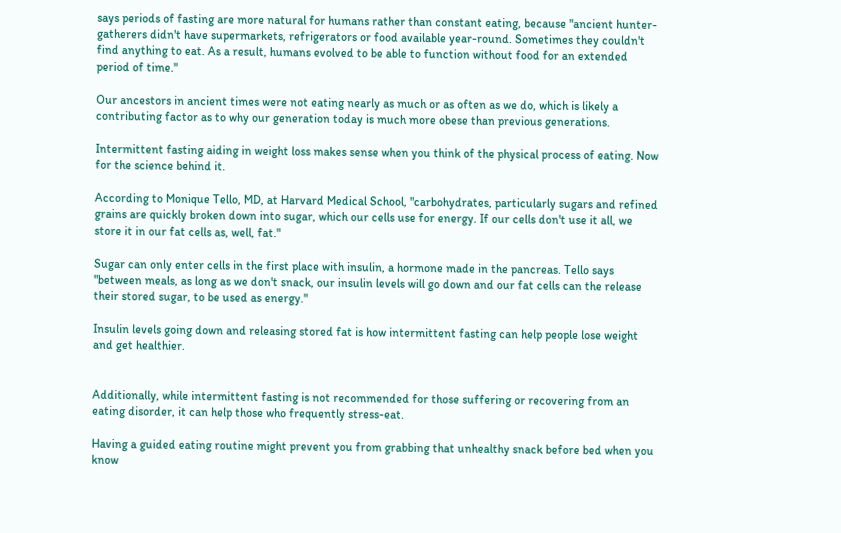says periods of fasting are more natural for humans rather than constant eating, because "ancient hunter-gatherers didn't have supermarkets, refrigerators or food available year-round. Sometimes they couldn't find anything to eat. As a result, humans evolved to be able to function without food for an extended period of time."

Our ancestors in ancient times were not eating nearly as much or as often as we do, which is likely a contributing factor as to why our generation today is much more obese than previous generations.

Intermittent fasting aiding in weight loss makes sense when you think of the physical process of eating. Now for the science behind it.

According to Monique Tello, MD, at Harvard Medical School, "carbohydrates, particularly sugars and refined grains are quickly broken down into sugar, which our cells use for energy. If our cells don't use it all, we store it in our fat cells as, well, fat."

Sugar can only enter cells in the first place with insulin, a hormone made in the pancreas. Tello says "between meals, as long as we don't snack, our insulin levels will go down and our fat cells can the release their stored sugar, to be used as energy."

Insulin levels going down and releasing stored fat is how intermittent fasting can help people lose weight and get healthier.


Additionally, while intermittent fasting is not recommended for those suffering or recovering from an eating disorder, it can help those who frequently stress-eat.

Having a guided eating routine might prevent you from grabbing that unhealthy snack before bed when you know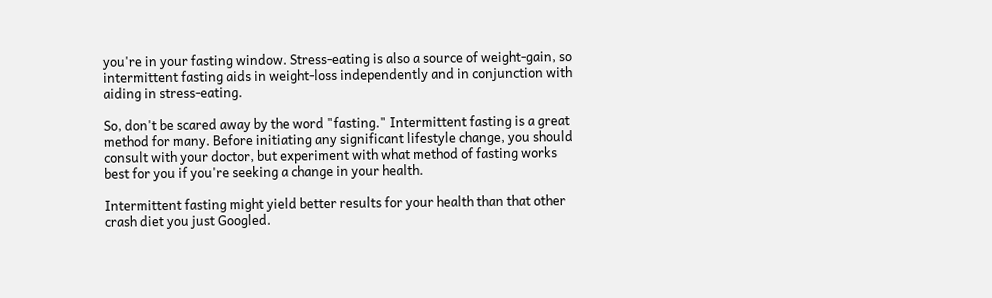you're in your fasting window. Stress-eating is also a source of weight-gain, so intermittent fasting aids in weight-loss independently and in conjunction with aiding in stress-eating.

So, don't be scared away by the word "fasting." Intermittent fasting is a great method for many. Before initiating any significant lifestyle change, you should consult with your doctor, but experiment with what method of fasting works best for you if you're seeking a change in your health.

Intermittent fasting might yield better results for your health than that other crash diet you just Googled.